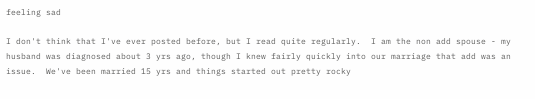feeling sad

I don't think that I've ever posted before, but I read quite regularly.  I am the non add spouse - my husband was diagnosed about 3 yrs ago, though I knew fairly quickly into our marriage that add was an issue.  We've been married 15 yrs and things started out pretty rocky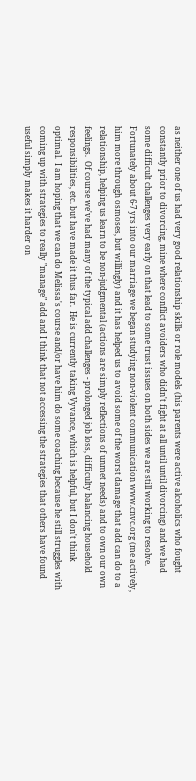as neither one of us had very good relationship skills or role models (his parents were active alcoholics who fought constantly prior to divorcing, mine where conflict avoiders who didn't fight at all until until divorcing) and we had some difficult challenges very early on that lead to some trust issues on both sides we are still working to resolve.  Fortunately about 6-7 yrs into our marriage we began studying non-violent communication www.cnvc.org (me actively, him more through osmoses, but willingly) and it has helped us to avoid some of the worst damage that add can do to a relationship, helping us learn to be non-judgmental (actions are simply reflections of unmet needs) and to own our own feelings.  Of course we've had many of the typical add challenges - prolonged job loss, difficulty balancing household responsibilities, etc. but have made it thus far.  He is currently taking Vyvance, which is helpful, but I don't think optimal.  I am hoping that we can do Melissa's course and/or have him do some coaching because he still struggles with coming up with strategies to really "manage" add and I think that not accessing the strategies that others have found useful simply makes it harder on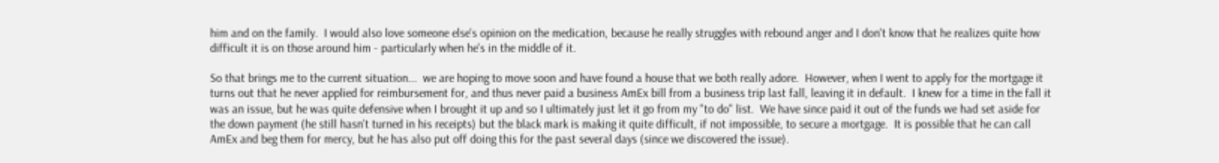him and on the family.  I would also love someone else's opinion on the medication, because he really struggles with rebound anger and I don't know that he realizes quite how difficult it is on those around him - particularly when he's in the middle of it.

So that brings me to the current situation...  we are hoping to move soon and have found a house that we both really adore.  However, when I went to apply for the mortgage it turns out that he never applied for reimbursement for, and thus never paid a business AmEx bill from a business trip last fall, leaving it in default.  I knew for a time in the fall it was an issue, but he was quite defensive when I brought it up and so I ultimately just let it go from my "to do" list.  We have since paid it out of the funds we had set aside for the down payment (he still hasn't turned in his receipts) but the black mark is making it quite difficult, if not impossible, to secure a mortgage.  It is possible that he can call AmEx and beg them for mercy, but he has also put off doing this for the past several days (since we discovered the issue).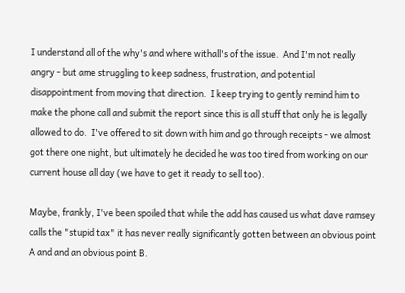I understand all of the why's and where withall's of the issue.  And I'm not really angry - but ame struggling to keep sadness, frustration, and potential disappointment from moving that direction.  I keep trying to gently remind him to make the phone call and submit the report since this is all stuff that only he is legally allowed to do.  I've offered to sit down with him and go through receipts - we almost got there one night, but ultimately he decided he was too tired from working on our current house all day (we have to get it ready to sell too).

Maybe, frankly, I've been spoiled that while the add has caused us what dave ramsey calls the "stupid tax" it has never really significantly gotten between an obvious point A and and an obvious point B.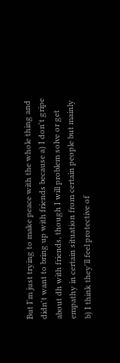But I'm just trying to make peace with the whole thing and didn't want to bring up with friends because a) I don't gripe about dh with friends, though I will problem solve or get empathy in certain situation from certain people but mainly b) I think they'll feel protective of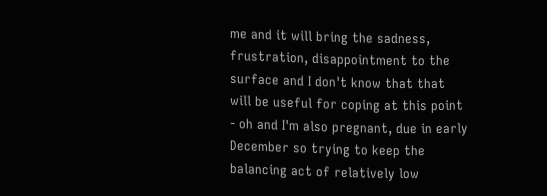me and it will bring the sadness, frustration, disappointment to the surface and I don't know that that will be useful for coping at this point - oh and I'm also pregnant, due in early December so trying to keep the balancing act of relatively low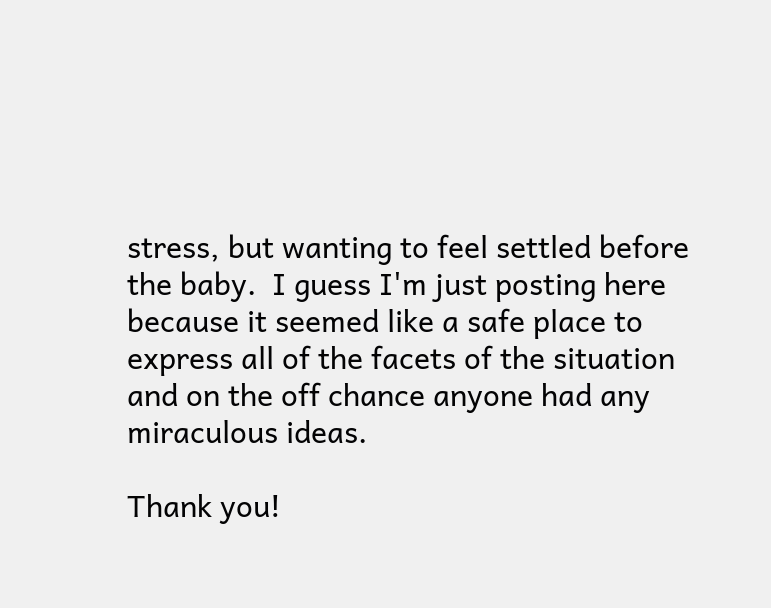stress, but wanting to feel settled before the baby.  I guess I'm just posting here because it seemed like a safe place to express all of the facets of the situation and on the off chance anyone had any miraculous ideas.

Thank you!